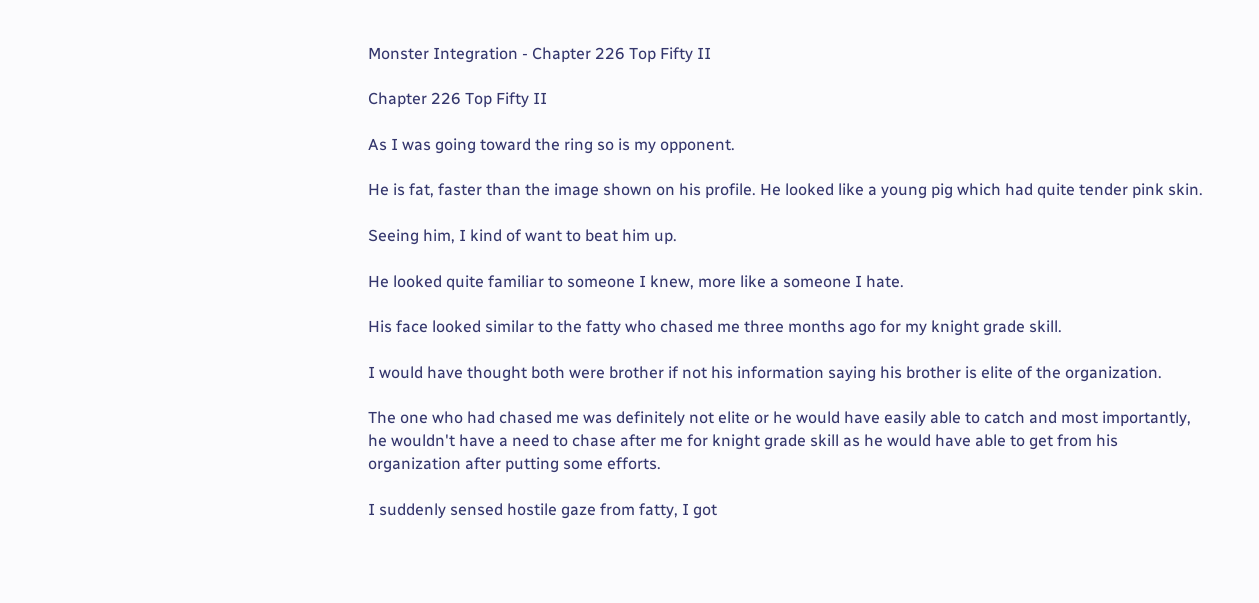Monster Integration - Chapter 226 Top Fifty II

Chapter 226 Top Fifty II

As I was going toward the ring so is my opponent.

He is fat, faster than the image shown on his profile. He looked like a young pig which had quite tender pink skin.

Seeing him, I kind of want to beat him up.

He looked quite familiar to someone I knew, more like a someone I hate.

His face looked similar to the fatty who chased me three months ago for my knight grade skill.

I would have thought both were brother if not his information saying his brother is elite of the organization.

The one who had chased me was definitely not elite or he would have easily able to catch and most importantly, he wouldn't have a need to chase after me for knight grade skill as he would have able to get from his organization after putting some efforts.

I suddenly sensed hostile gaze from fatty, I got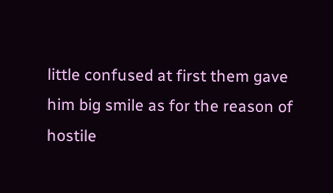little confused at first them gave him big smile as for the reason of hostile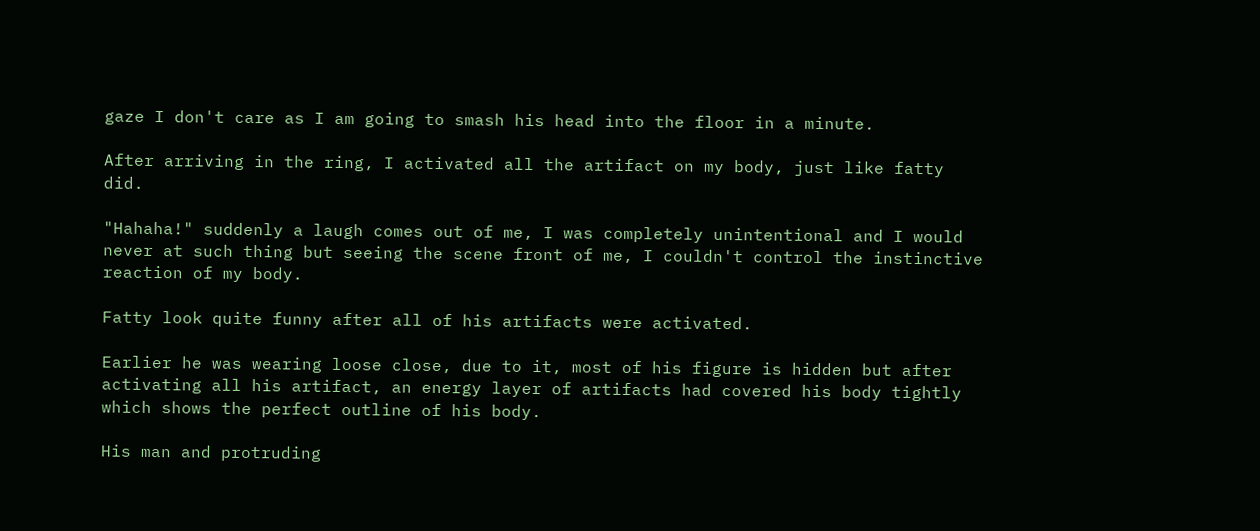gaze I don't care as I am going to smash his head into the floor in a minute.

After arriving in the ring, I activated all the artifact on my body, just like fatty did.

"Hahaha!" suddenly a laugh comes out of me, I was completely unintentional and I would never at such thing but seeing the scene front of me, I couldn't control the instinctive reaction of my body.

Fatty look quite funny after all of his artifacts were activated.

Earlier he was wearing loose close, due to it, most of his figure is hidden but after activating all his artifact, an energy layer of artifacts had covered his body tightly which shows the perfect outline of his body.

His man and protruding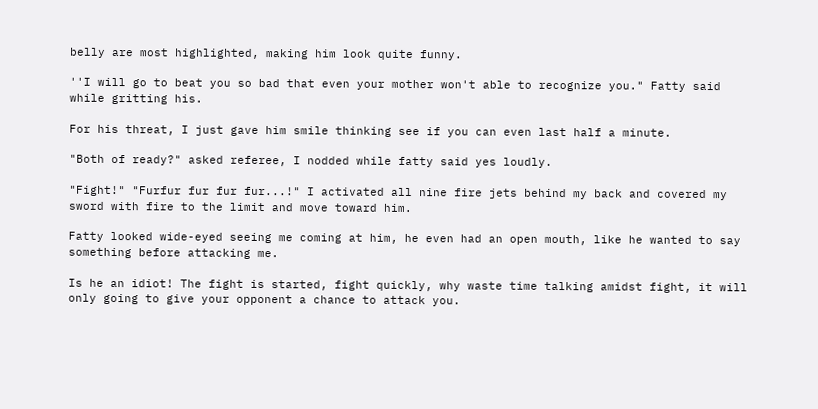belly are most highlighted, making him look quite funny.

''I will go to beat you so bad that even your mother won't able to recognize you." Fatty said while gritting his.

For his threat, I just gave him smile thinking see if you can even last half a minute.

"Both of ready?" asked referee, I nodded while fatty said yes loudly.

"Fight!" "Furfur fur fur fur...!" I activated all nine fire jets behind my back and covered my sword with fire to the limit and move toward him.

Fatty looked wide-eyed seeing me coming at him, he even had an open mouth, like he wanted to say something before attacking me.

Is he an idiot! The fight is started, fight quickly, why waste time talking amidst fight, it will only going to give your opponent a chance to attack you.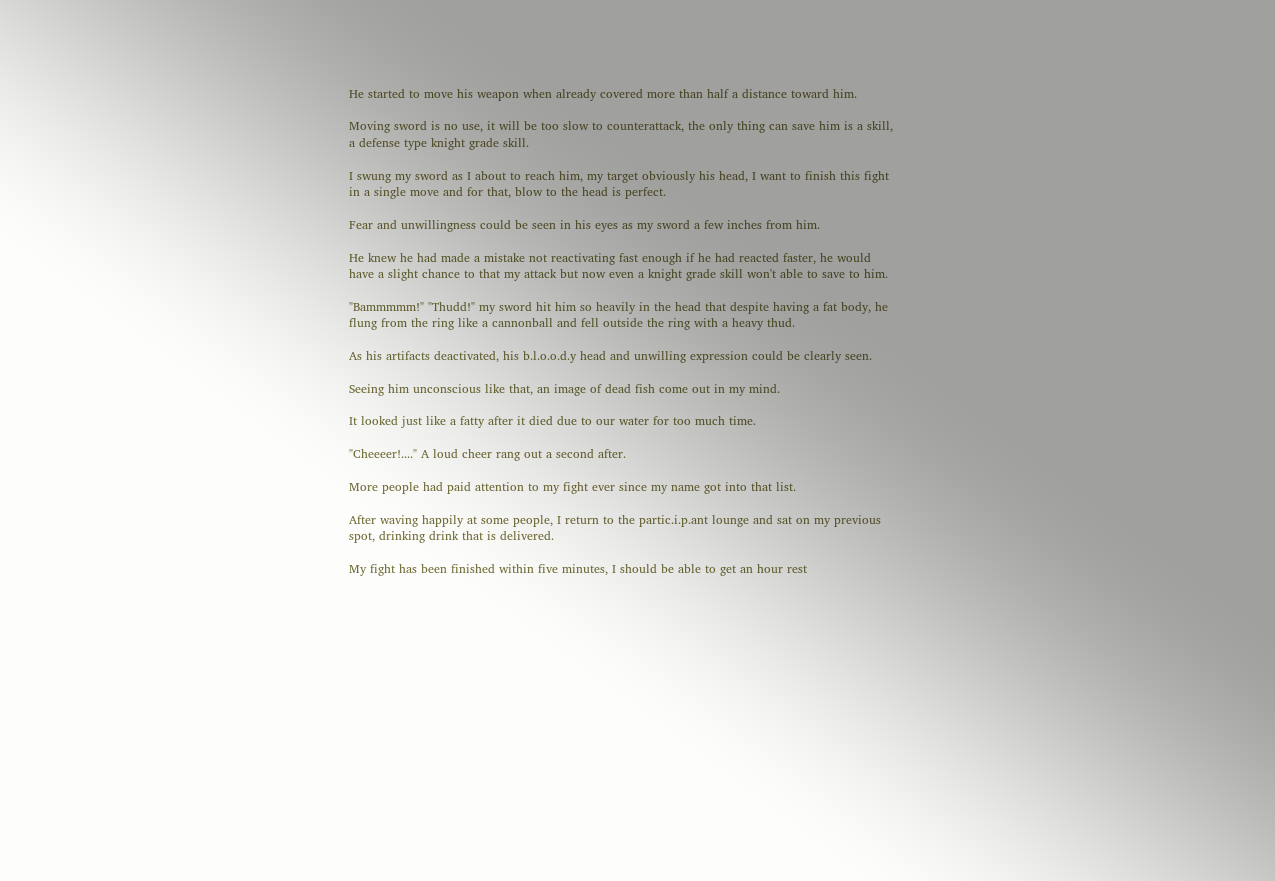He started to move his weapon when already covered more than half a distance toward him.

Moving sword is no use, it will be too slow to counterattack, the only thing can save him is a skill, a defense type knight grade skill.

I swung my sword as I about to reach him, my target obviously his head, I want to finish this fight in a single move and for that, blow to the head is perfect.

Fear and unwillingness could be seen in his eyes as my sword a few inches from him.

He knew he had made a mistake not reactivating fast enough if he had reacted faster, he would have a slight chance to that my attack but now even a knight grade skill won't able to save to him.

"Bammmmm!" "Thudd!" my sword hit him so heavily in the head that despite having a fat body, he flung from the ring like a cannonball and fell outside the ring with a heavy thud.

As his artifacts deactivated, his b.l.o.o.d.y head and unwilling expression could be clearly seen.

Seeing him unconscious like that, an image of dead fish come out in my mind.

It looked just like a fatty after it died due to our water for too much time.

"Cheeeer!...." A loud cheer rang out a second after.

More people had paid attention to my fight ever since my name got into that list.

After waving happily at some people, I return to the partic.i.p.ant lounge and sat on my previous spot, drinking drink that is delivered.

My fight has been finished within five minutes, I should be able to get an hour rest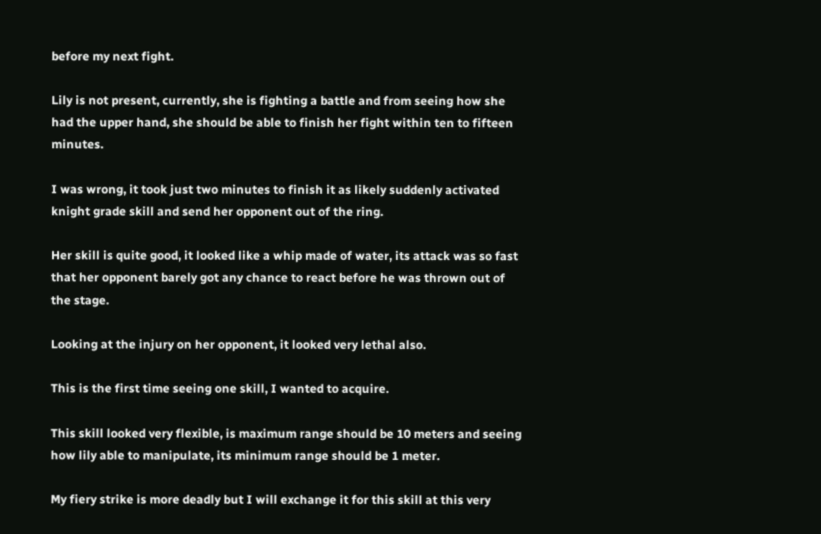before my next fight.

Lily is not present, currently, she is fighting a battle and from seeing how she had the upper hand, she should be able to finish her fight within ten to fifteen minutes.

I was wrong, it took just two minutes to finish it as likely suddenly activated knight grade skill and send her opponent out of the ring.

Her skill is quite good, it looked like a whip made of water, its attack was so fast that her opponent barely got any chance to react before he was thrown out of the stage.

Looking at the injury on her opponent, it looked very lethal also.

This is the first time seeing one skill, I wanted to acquire.

This skill looked very flexible, is maximum range should be 10 meters and seeing how lily able to manipulate, its minimum range should be 1 meter.

My fiery strike is more deadly but I will exchange it for this skill at this very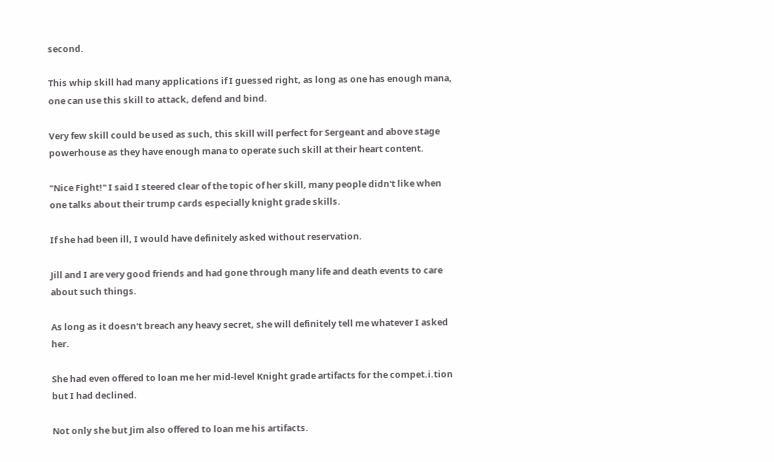second.

This whip skill had many applications if I guessed right, as long as one has enough mana, one can use this skill to attack, defend and bind.

Very few skill could be used as such, this skill will perfect for Sergeant and above stage powerhouse as they have enough mana to operate such skill at their heart content.

"Nice Fight!" I said I steered clear of the topic of her skill, many people didn't like when one talks about their trump cards especially knight grade skills.

If she had been ill, I would have definitely asked without reservation.

Jill and I are very good friends and had gone through many life and death events to care about such things.

As long as it doesn't breach any heavy secret, she will definitely tell me whatever I asked her.

She had even offered to loan me her mid-level Knight grade artifacts for the compet.i.tion but I had declined.

Not only she but Jim also offered to loan me his artifacts.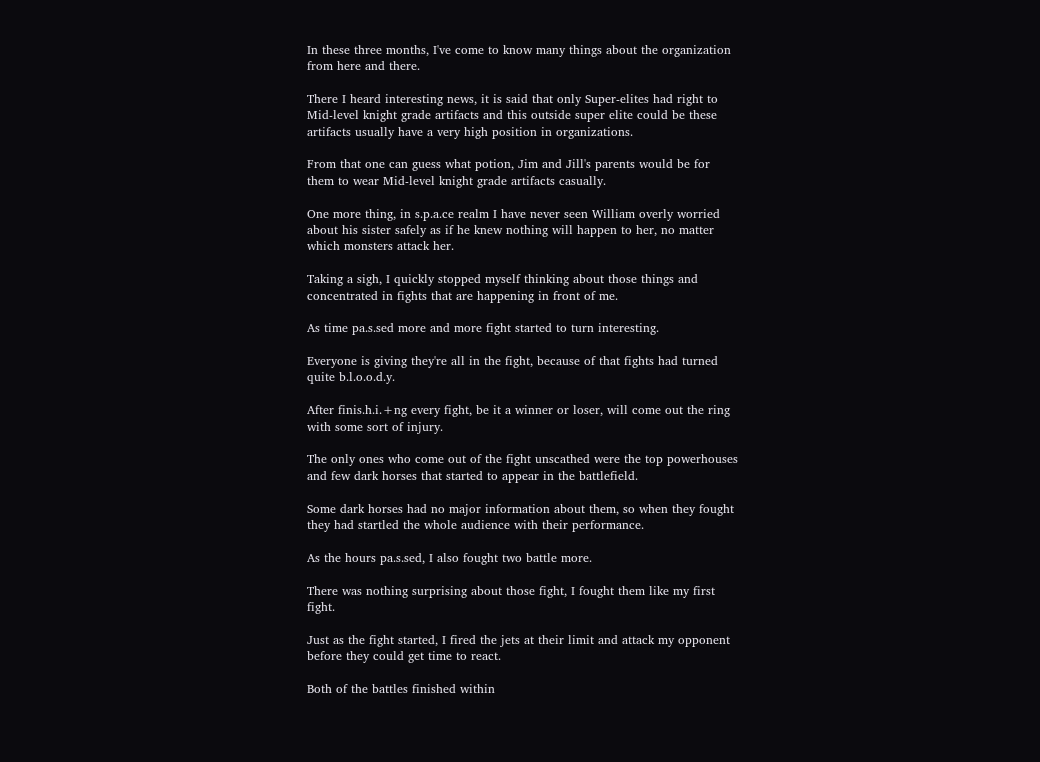In these three months, I've come to know many things about the organization from here and there.

There I heard interesting news, it is said that only Super-elites had right to Mid-level knight grade artifacts and this outside super elite could be these artifacts usually have a very high position in organizations.

From that one can guess what potion, Jim and Jill's parents would be for them to wear Mid-level knight grade artifacts casually.

One more thing, in s.p.a.ce realm I have never seen William overly worried about his sister safely as if he knew nothing will happen to her, no matter which monsters attack her.

Taking a sigh, I quickly stopped myself thinking about those things and concentrated in fights that are happening in front of me.

As time pa.s.sed more and more fight started to turn interesting.

Everyone is giving they're all in the fight, because of that fights had turned quite b.l.o.o.d.y.

After finis.h.i.+ng every fight, be it a winner or loser, will come out the ring with some sort of injury.

The only ones who come out of the fight unscathed were the top powerhouses and few dark horses that started to appear in the battlefield.

Some dark horses had no major information about them, so when they fought they had startled the whole audience with their performance.

As the hours pa.s.sed, I also fought two battle more.

There was nothing surprising about those fight, I fought them like my first fight.

Just as the fight started, I fired the jets at their limit and attack my opponent before they could get time to react.

Both of the battles finished within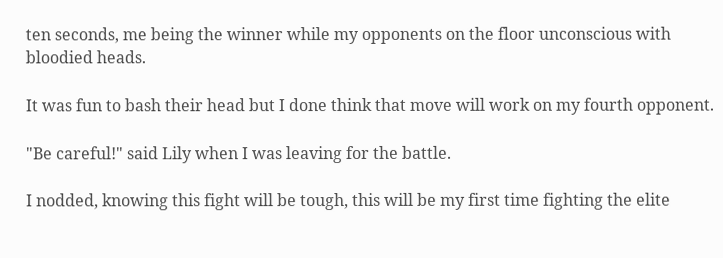ten seconds, me being the winner while my opponents on the floor unconscious with bloodied heads.

It was fun to bash their head but I done think that move will work on my fourth opponent.

"Be careful!" said Lily when I was leaving for the battle.

I nodded, knowing this fight will be tough, this will be my first time fighting the elite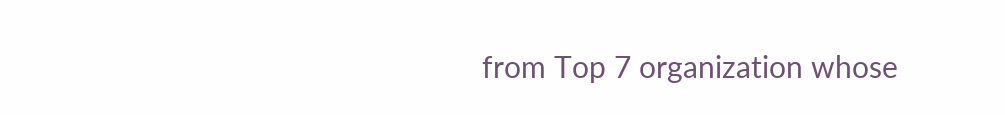from Top 7 organization whose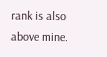rank is also above mine.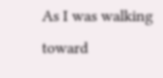As I was walking toward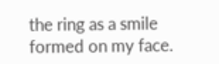the ring as a smile formed on my face.